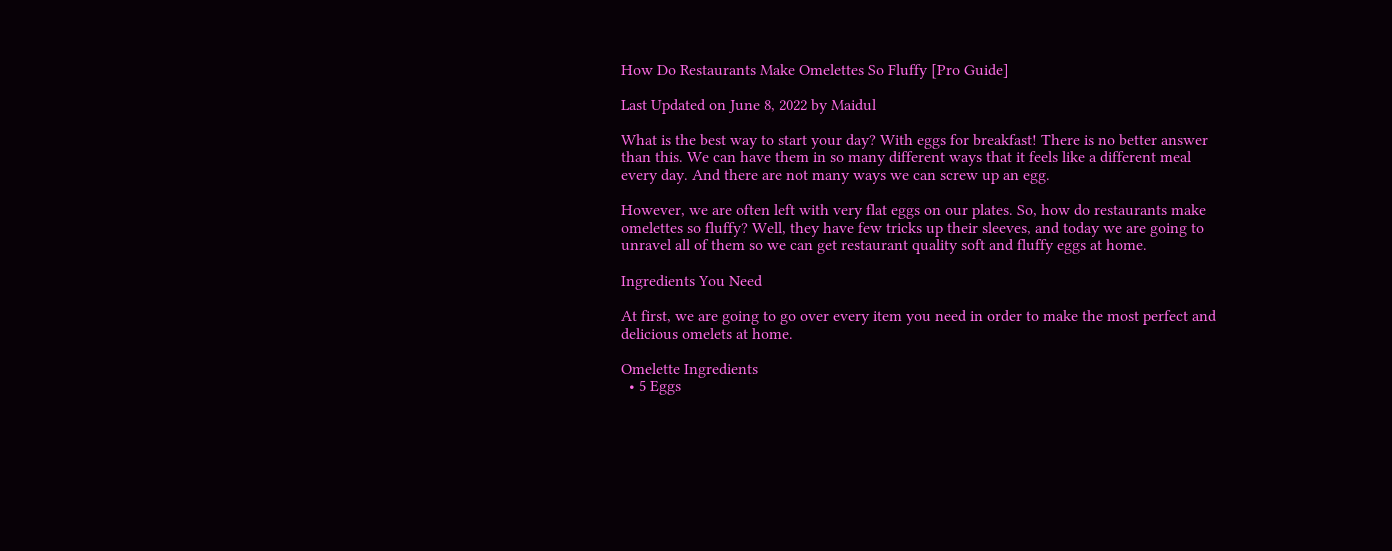How Do Restaurants Make Omelettes So Fluffy [Pro Guide]

Last Updated on June 8, 2022 by Maidul

What is the best way to start your day? With eggs for breakfast! There is no better answer than this. We can have them in so many different ways that it feels like a different meal every day. And there are not many ways we can screw up an egg.

However, we are often left with very flat eggs on our plates. So, how do restaurants make omelettes so fluffy? Well, they have few tricks up their sleeves, and today we are going to unravel all of them so we can get restaurant quality soft and fluffy eggs at home.

Ingredients You Need

At first, we are going to go over every item you need in order to make the most perfect and delicious omelets at home.

Omelette Ingredients
  • 5 Eggs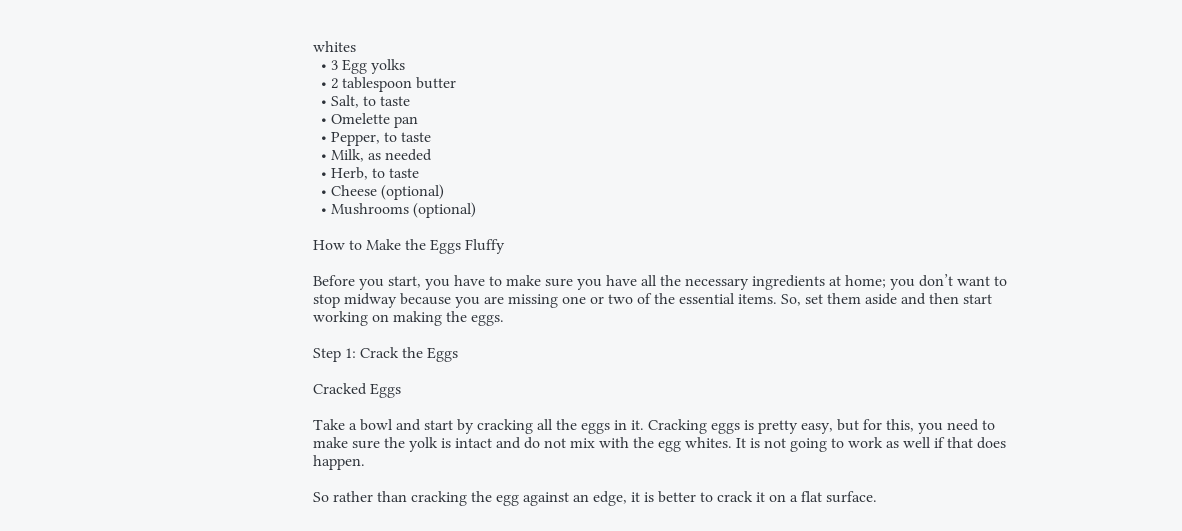whites
  • 3 Egg yolks
  • 2 tablespoon butter
  • Salt, to taste
  • Omelette pan
  • Pepper, to taste
  • Milk, as needed
  • Herb, to taste
  • Cheese (optional)
  • Mushrooms (optional)

How to Make the Eggs Fluffy

Before you start, you have to make sure you have all the necessary ingredients at home; you don’t want to stop midway because you are missing one or two of the essential items. So, set them aside and then start working on making the eggs.

Step 1: Crack the Eggs

Cracked Eggs

Take a bowl and start by cracking all the eggs in it. Cracking eggs is pretty easy, but for this, you need to make sure the yolk is intact and do not mix with the egg whites. It is not going to work as well if that does happen.

So rather than cracking the egg against an edge, it is better to crack it on a flat surface.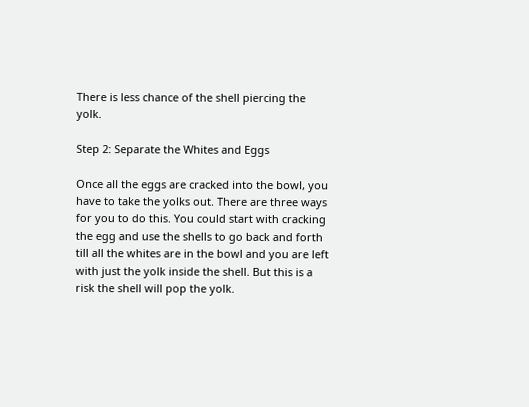There is less chance of the shell piercing the yolk.

Step 2: Separate the Whites and Eggs

Once all the eggs are cracked into the bowl, you have to take the yolks out. There are three ways for you to do this. You could start with cracking the egg and use the shells to go back and forth till all the whites are in the bowl and you are left with just the yolk inside the shell. But this is a risk the shell will pop the yolk.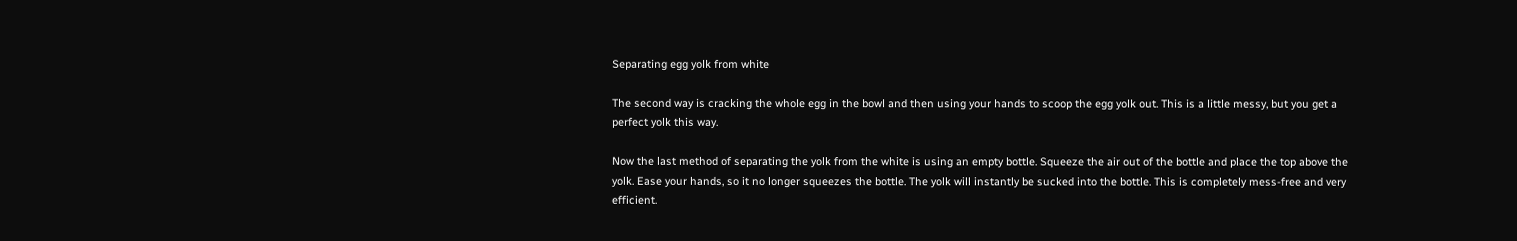Separating egg yolk from white

The second way is cracking the whole egg in the bowl and then using your hands to scoop the egg yolk out. This is a little messy, but you get a perfect yolk this way.

Now the last method of separating the yolk from the white is using an empty bottle. Squeeze the air out of the bottle and place the top above the yolk. Ease your hands, so it no longer squeezes the bottle. The yolk will instantly be sucked into the bottle. This is completely mess-free and very efficient.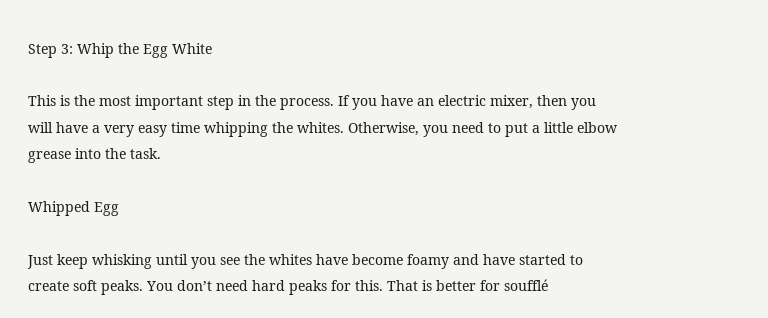Step 3: Whip the Egg White

This is the most important step in the process. If you have an electric mixer, then you will have a very easy time whipping the whites. Otherwise, you need to put a little elbow grease into the task.

Whipped Egg

Just keep whisking until you see the whites have become foamy and have started to create soft peaks. You don’t need hard peaks for this. That is better for soufflé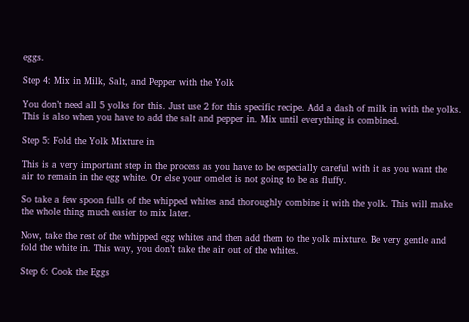eggs.

Step 4: Mix in Milk, Salt, and Pepper with the Yolk

You don’t need all 5 yolks for this. Just use 2 for this specific recipe. Add a dash of milk in with the yolks. This is also when you have to add the salt and pepper in. Mix until everything is combined.

Step 5: Fold the Yolk Mixture in

This is a very important step in the process as you have to be especially careful with it as you want the air to remain in the egg white. Or else your omelet is not going to be as fluffy.

So take a few spoon fulls of the whipped whites and thoroughly combine it with the yolk. This will make the whole thing much easier to mix later.

Now, take the rest of the whipped egg whites and then add them to the yolk mixture. Be very gentle and fold the white in. This way, you don’t take the air out of the whites.

Step 6: Cook the Eggs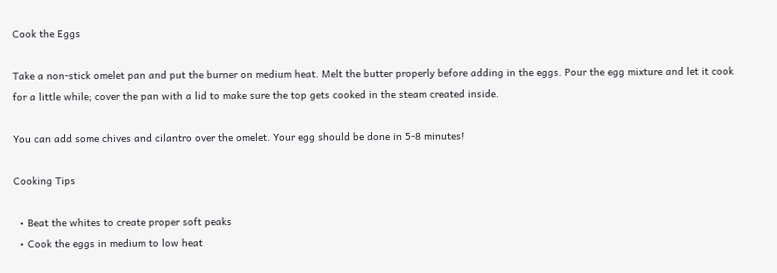Cook the Eggs

Take a non-stick omelet pan and put the burner on medium heat. Melt the butter properly before adding in the eggs. Pour the egg mixture and let it cook for a little while; cover the pan with a lid to make sure the top gets cooked in the steam created inside.

You can add some chives and cilantro over the omelet. Your egg should be done in 5-8 minutes!

Cooking Tips

  • Beat the whites to create proper soft peaks
  • Cook the eggs in medium to low heat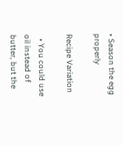• Season the egg properly

Recipe Variation

  • You could use oil instead of butter, but the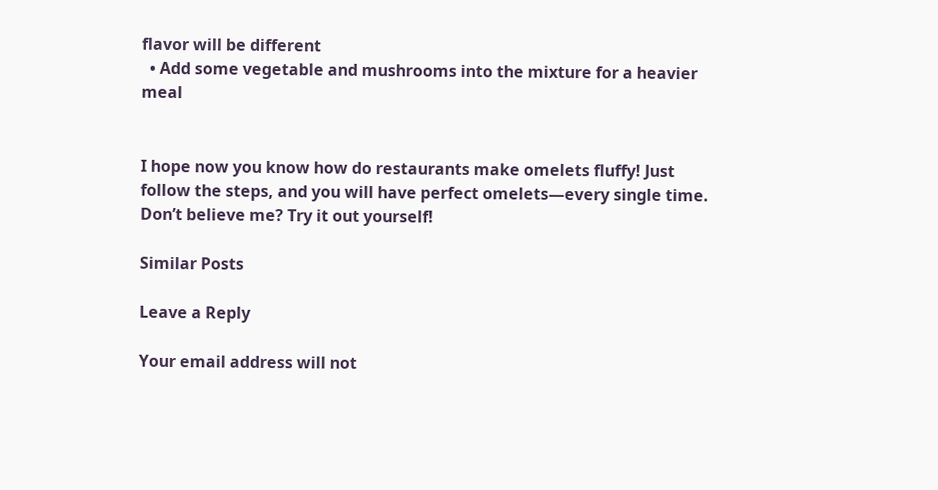flavor will be different
  • Add some vegetable and mushrooms into the mixture for a heavier meal


I hope now you know how do restaurants make omelets fluffy! Just follow the steps, and you will have perfect omelets—every single time. Don’t believe me? Try it out yourself!

Similar Posts

Leave a Reply

Your email address will not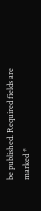be published. Required fields are marked *